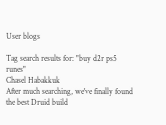User blogs

Tag search results for: "buy d2r ps5 runes"
Chasel Habakkuk
After much searching, we've finally found the best Druid build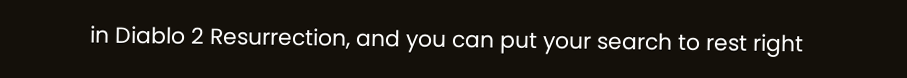in Diablo 2 Resurrection, and you can put your search to rest right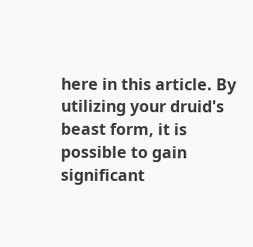here in this article. By utilizing your druid's beast form, it is possible to gain significant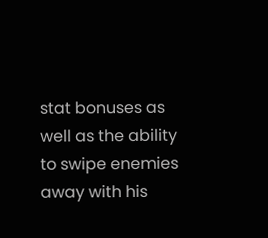stat bonuses as well as the ability to swipe enemies away with his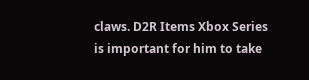claws. D2R Items Xbox Series is important for him to take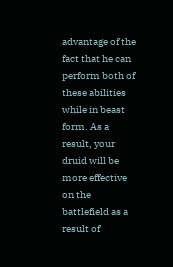advantage of the fact that he can perform both of these abilities while in beast form. As a result, your druid will be more effective on the battlefield as a result of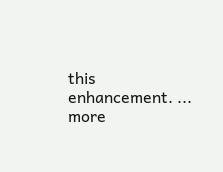this enhancement. ... more